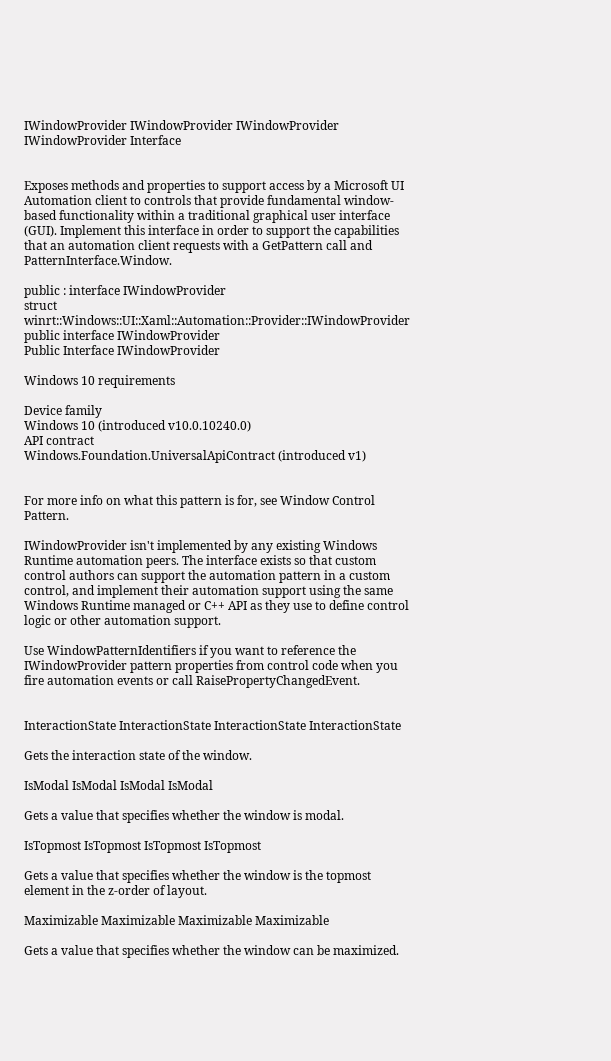IWindowProvider IWindowProvider IWindowProvider IWindowProvider Interface


Exposes methods and properties to support access by a Microsoft UI Automation client to controls that provide fundamental window-based functionality within a traditional graphical user interface (GUI). Implement this interface in order to support the capabilities that an automation client requests with a GetPattern call and PatternInterface.Window.

public : interface IWindowProvider
struct winrt::Windows::UI::Xaml::Automation::Provider::IWindowProvider
public interface IWindowProvider
Public Interface IWindowProvider

Windows 10 requirements

Device family
Windows 10 (introduced v10.0.10240.0)
API contract
Windows.Foundation.UniversalApiContract (introduced v1)


For more info on what this pattern is for, see Window Control Pattern.

IWindowProvider isn't implemented by any existing Windows Runtime automation peers. The interface exists so that custom control authors can support the automation pattern in a custom control, and implement their automation support using the same Windows Runtime managed or C++ API as they use to define control logic or other automation support.

Use WindowPatternIdentifiers if you want to reference the IWindowProvider pattern properties from control code when you fire automation events or call RaisePropertyChangedEvent.


InteractionState InteractionState InteractionState InteractionState

Gets the interaction state of the window.

IsModal IsModal IsModal IsModal

Gets a value that specifies whether the window is modal.

IsTopmost IsTopmost IsTopmost IsTopmost

Gets a value that specifies whether the window is the topmost element in the z-order of layout.

Maximizable Maximizable Maximizable Maximizable

Gets a value that specifies whether the window can be maximized.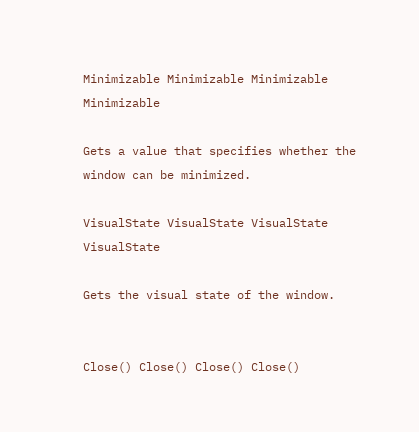Minimizable Minimizable Minimizable Minimizable

Gets a value that specifies whether the window can be minimized.

VisualState VisualState VisualState VisualState

Gets the visual state of the window.


Close() Close() Close() Close()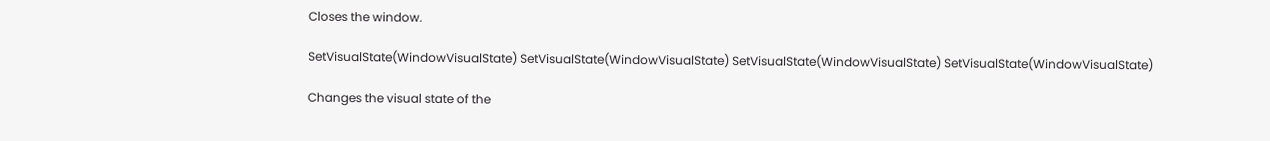Closes the window.

SetVisualState(WindowVisualState) SetVisualState(WindowVisualState) SetVisualState(WindowVisualState) SetVisualState(WindowVisualState)

Changes the visual state of the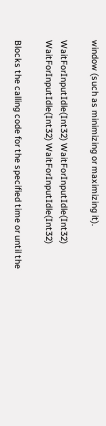window (such as minimizing or maximizing it).

WaitForInputIdle(Int32) WaitForInputIdle(Int32) WaitForInputIdle(Int32) WaitForInputIdle(Int32)

Blocks the calling code for the specified time or until the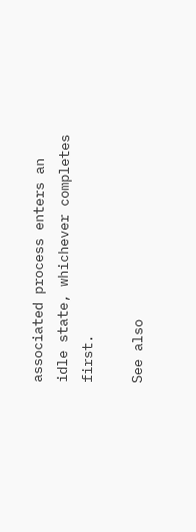associated process enters an idle state, whichever completes first.

See also